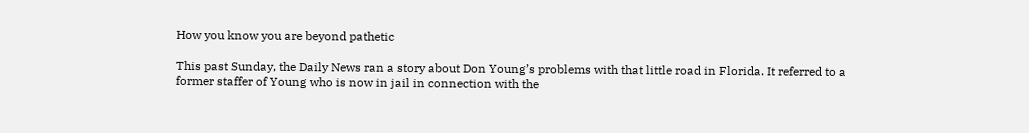How you know you are beyond pathetic

This past Sunday, the Daily News ran a story about Don Young’s problems with that little road in Florida. It referred to a former staffer of Young who is now in jail in connection with the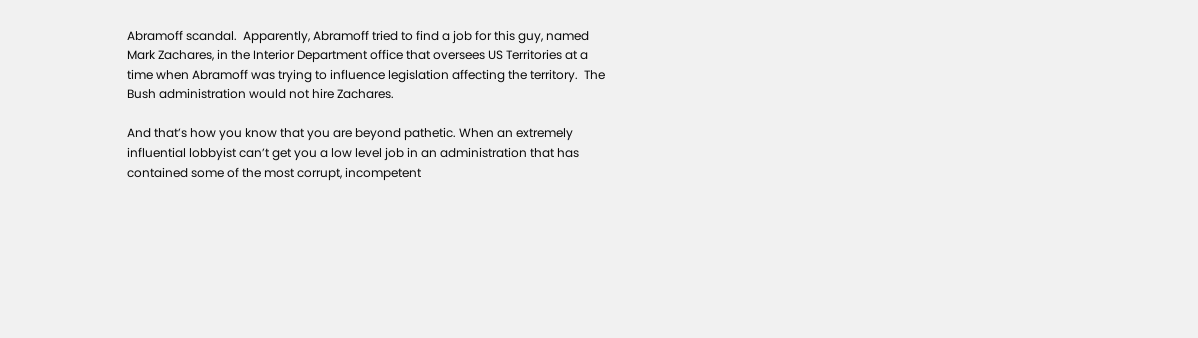Abramoff scandal.  Apparently, Abramoff tried to find a job for this guy, named Mark Zachares, in the Interior Department office that oversees US Territories at a time when Abramoff was trying to influence legislation affecting the territory.  The Bush administration would not hire Zachares.

And that’s how you know that you are beyond pathetic. When an extremely influential lobbyist can’t get you a low level job in an administration that has contained some of the most corrupt, incompetent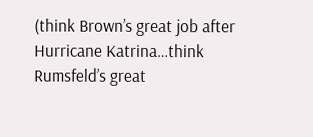(think Brown’s great job after Hurricane Katrina…think Rumsfeld’s great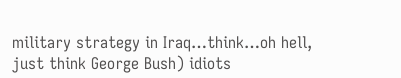military strategy in Iraq…think…oh hell, just think George Bush) idiots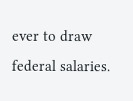ever to draw federal salaries.